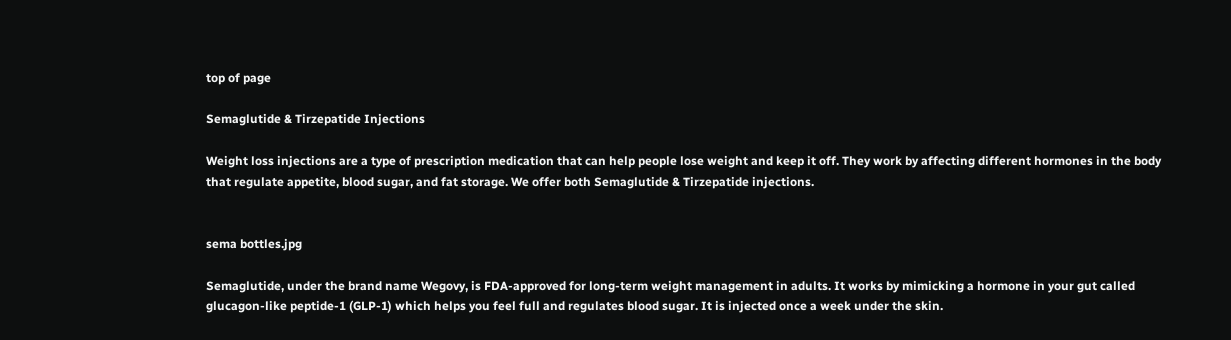top of page

Semaglutide & Tirzepatide Injections

Weight loss injections are a type of prescription medication that can help people lose weight and keep it off. They work by affecting different hormones in the body that regulate appetite, blood sugar, and fat storage. We offer both Semaglutide & Tirzepatide injections.


sema bottles.jpg

Semaglutide, under the brand name Wegovy, is FDA-approved for long-term weight management in adults. It works by mimicking a hormone in your gut called glucagon-like peptide-1 (GLP-1) which helps you feel full and regulates blood sugar. It is injected once a week under the skin.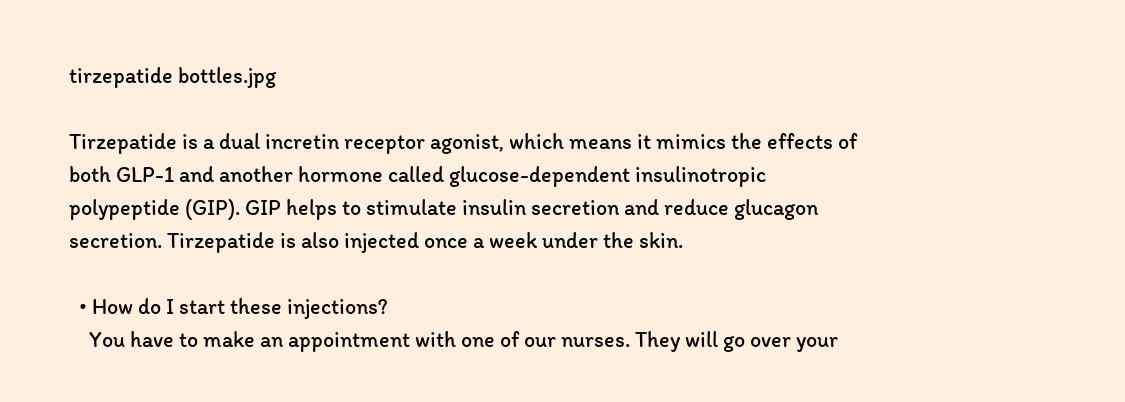tirzepatide bottles.jpg

Tirzepatide is a dual incretin receptor agonist, which means it mimics the effects of both GLP-1 and another hormone called glucose-dependent insulinotropic polypeptide (GIP). GIP helps to stimulate insulin secretion and reduce glucagon secretion. Tirzepatide is also injected once a week under the skin.

  • How do I start these injections?
    You have to make an appointment with one of our nurses. They will go over your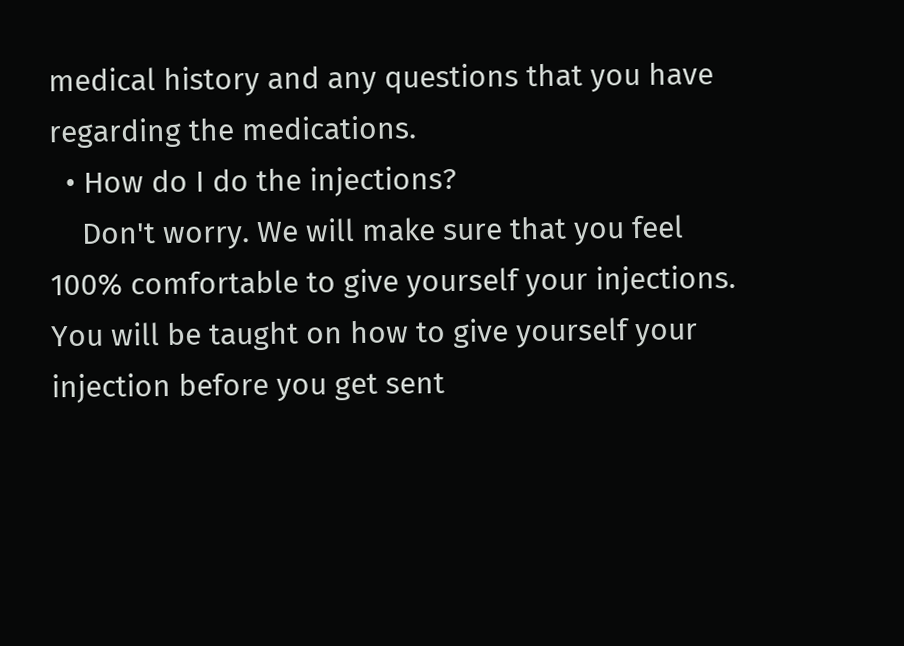medical history and any questions that you have regarding the medications.
  • How do I do the injections?
    Don't worry. We will make sure that you feel 100% comfortable to give yourself your injections. You will be taught on how to give yourself your injection before you get sent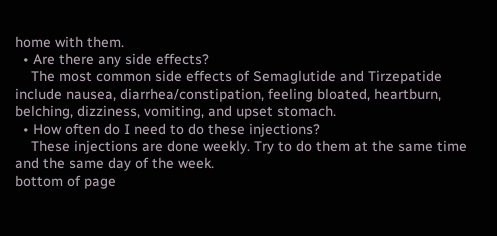home with them.
  • Are there any side effects?
    The most common side effects of Semaglutide and Tirzepatide include nausea, diarrhea/constipation, feeling bloated, heartburn, belching, dizziness, vomiting, and upset stomach.
  • How often do I need to do these injections?
    These injections are done weekly. Try to do them at the same time and the same day of the week.
bottom of page